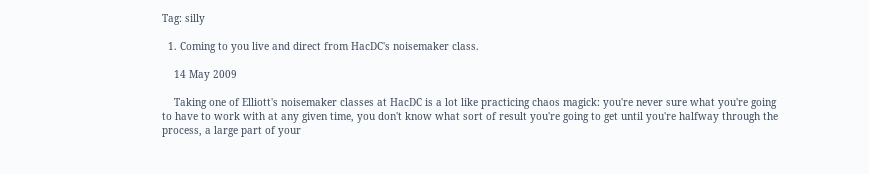Tag: silly

  1. Coming to you live and direct from HacDC's noisemaker class.

    14 May 2009

    Taking one of Elliott's noisemaker classes at HacDC is a lot like practicing chaos magick: you're never sure what you're going to have to work with at any given time, you don't know what sort of result you're going to get until you're halfway through the process, a large part of your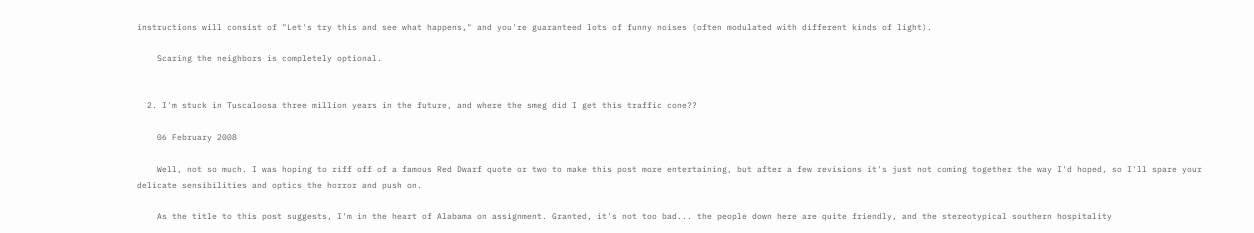instructions will consist of "Let's try this and see what happens," and you're guaranteed lots of funny noises (often modulated with different kinds of light).

    Scaring the neighbors is completely optional.


  2. I'm stuck in Tuscaloosa three million years in the future, and where the smeg did I get this traffic cone??

    06 February 2008

    Well, not so much. I was hoping to riff off of a famous Red Dwarf quote or two to make this post more entertaining, but after a few revisions it's just not coming together the way I'd hoped, so I'll spare your delicate sensibilities and optics the horror and push on.

    As the title to this post suggests, I'm in the heart of Alabama on assignment. Granted, it's not too bad... the people down here are quite friendly, and the stereotypical southern hospitality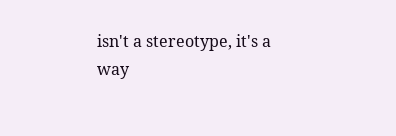isn't a stereotype, it's a way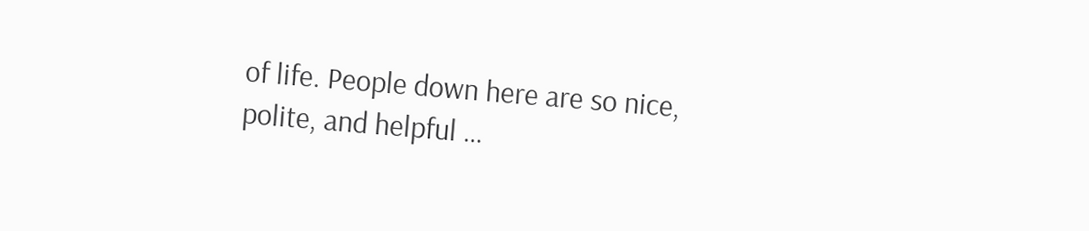of life. People down here are so nice, polite, and helpful …